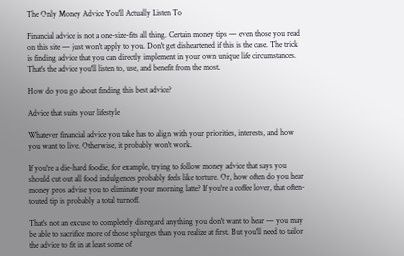The Only Money Advice You'll Actually Listen To

Financial advice is not a one-size-fits all thing. Certain money tips — even those you read on this site — just won't apply to you. Don't get disheartened if this is the case. The trick is finding advice that you can directly implement in your own unique life circumstances. That's the advice you'll listen to, use, and benefit from the most.

How do you go about finding this best advice?

Advice that suits your lifestyle

Whatever financial advice you take has to align with your priorities, interests, and how you want to live. Otherwise, it probably won't work.

If you're a die-hard foodie, for example, trying to follow money advice that says you should cut out all food indulgences probably feels like torture. Or, how often do you hear money pros advise you to eliminate your morning latte? If you're a coffee lover, that often-touted tip is probably a total turnoff.

That's not an excuse to completely disregard anything you don't want to hear — you may be able to sacrifice more of those splurges than you realize at first. But you'll need to tailor the advice to fit in at least some of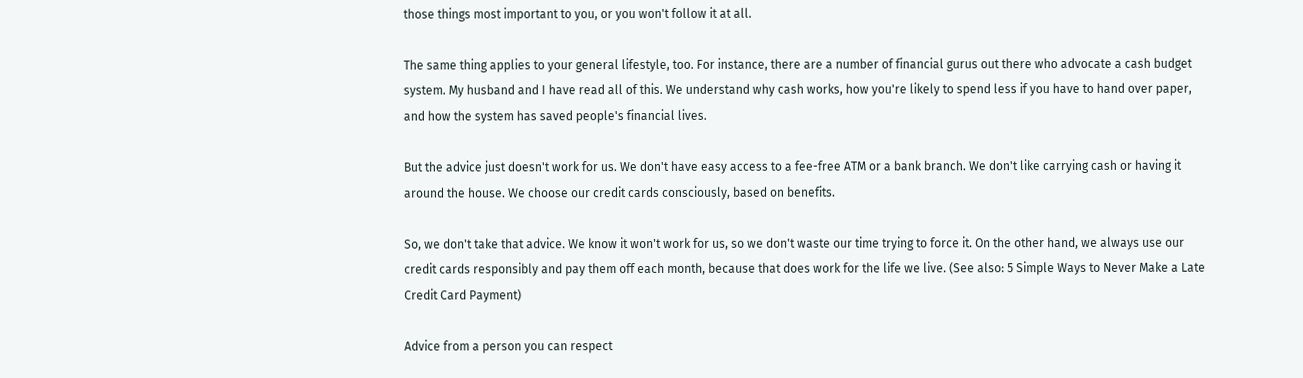those things most important to you, or you won't follow it at all.

The same thing applies to your general lifestyle, too. For instance, there are a number of financial gurus out there who advocate a cash budget system. My husband and I have read all of this. We understand why cash works, how you're likely to spend less if you have to hand over paper, and how the system has saved people's financial lives.

But the advice just doesn't work for us. We don't have easy access to a fee-free ATM or a bank branch. We don't like carrying cash or having it around the house. We choose our credit cards consciously, based on benefits.

So, we don't take that advice. We know it won't work for us, so we don't waste our time trying to force it. On the other hand, we always use our credit cards responsibly and pay them off each month, because that does work for the life we live. (See also: 5 Simple Ways to Never Make a Late Credit Card Payment)

Advice from a person you can respect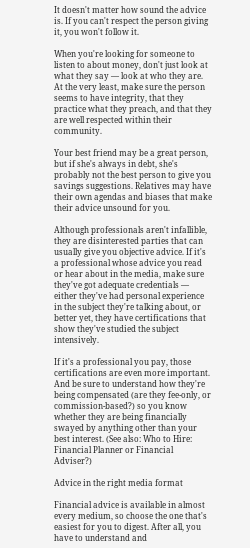It doesn't matter how sound the advice is. If you can't respect the person giving it, you won't follow it.

When you're looking for someone to listen to about money, don't just look at what they say — look at who they are. At the very least, make sure the person seems to have integrity, that they practice what they preach, and that they are well respected within their community.

Your best friend may be a great person, but if she's always in debt, she's probably not the best person to give you savings suggestions. Relatives may have their own agendas and biases that make their advice unsound for you.

Although professionals aren't infallible, they are disinterested parties that can usually give you objective advice. If it's a professional whose advice you read or hear about in the media, make sure they've got adequate credentials — either they've had personal experience in the subject they're talking about, or better yet, they have certifications that show they've studied the subject intensively.

If it's a professional you pay, those certifications are even more important. And be sure to understand how they're being compensated (are they fee-only, or commission-based?) so you know whether they are being financially swayed by anything other than your best interest. (See also: Who to Hire: Financial Planner or Financial Adviser?)

Advice in the right media format

Financial advice is available in almost every medium, so choose the one that's easiest for you to digest. After all, you have to understand and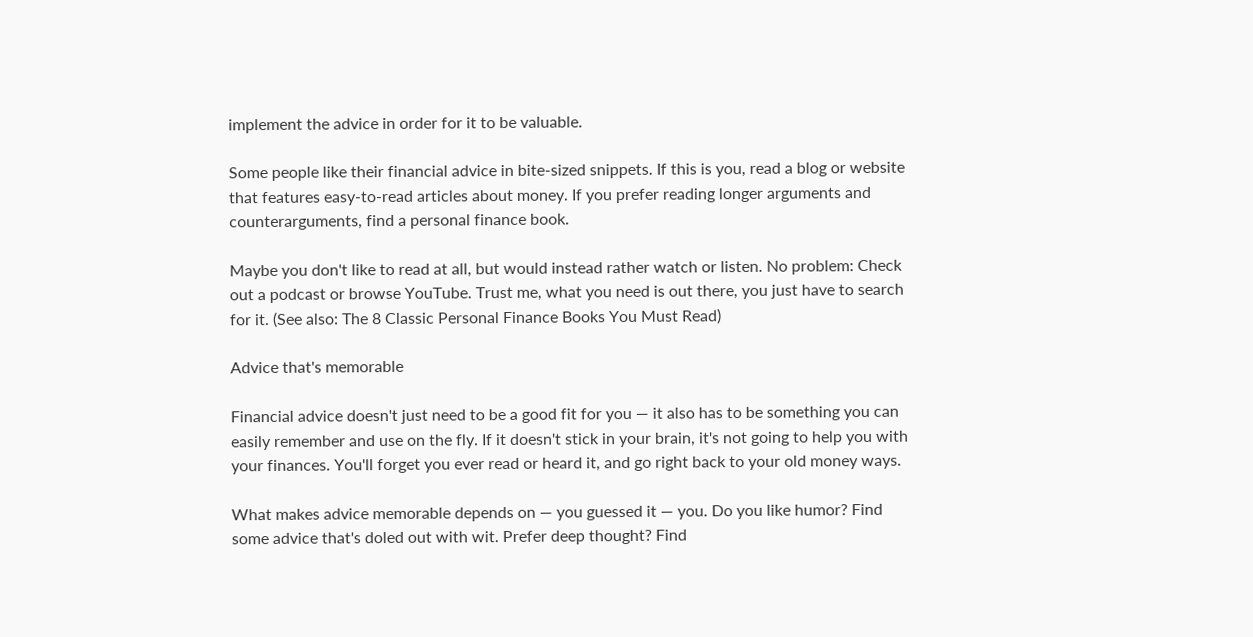implement the advice in order for it to be valuable.

Some people like their financial advice in bite-sized snippets. If this is you, read a blog or website that features easy-to-read articles about money. If you prefer reading longer arguments and counterarguments, find a personal finance book.

Maybe you don't like to read at all, but would instead rather watch or listen. No problem: Check out a podcast or browse YouTube. Trust me, what you need is out there, you just have to search for it. (See also: The 8 Classic Personal Finance Books You Must Read)

Advice that's memorable

Financial advice doesn't just need to be a good fit for you — it also has to be something you can easily remember and use on the fly. If it doesn't stick in your brain, it's not going to help you with your finances. You'll forget you ever read or heard it, and go right back to your old money ways.

What makes advice memorable depends on — you guessed it — you. Do you like humor? Find some advice that's doled out with wit. Prefer deep thought? Find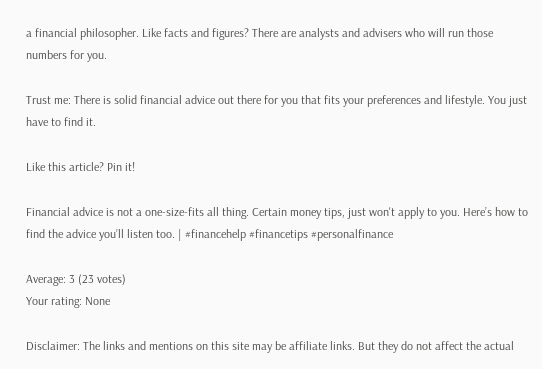a financial philosopher. Like facts and figures? There are analysts and advisers who will run those numbers for you.

Trust me: There is solid financial advice out there for you that fits your preferences and lifestyle. You just have to find it.

Like this article? Pin it!

Financial advice is not a one-size-fits all thing. Certain money tips, just won't apply to you. Here’s how to find the advice you’ll listen too. | #financehelp #financetips #personalfinance

Average: 3 (23 votes)
Your rating: None

Disclaimer: The links and mentions on this site may be affiliate links. But they do not affect the actual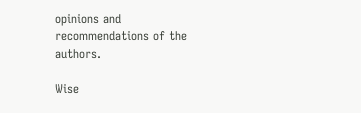opinions and recommendations of the authors.

Wise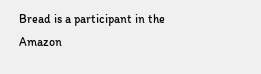Bread is a participant in the Amazon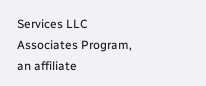Services LLC Associates Program, an affiliate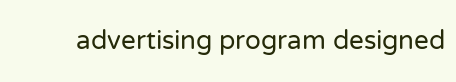advertising program designed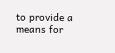to provide a means for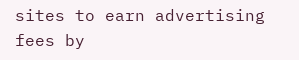sites to earn advertising fees by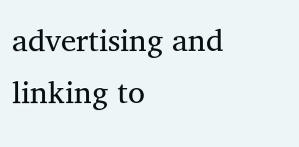advertising and linking to